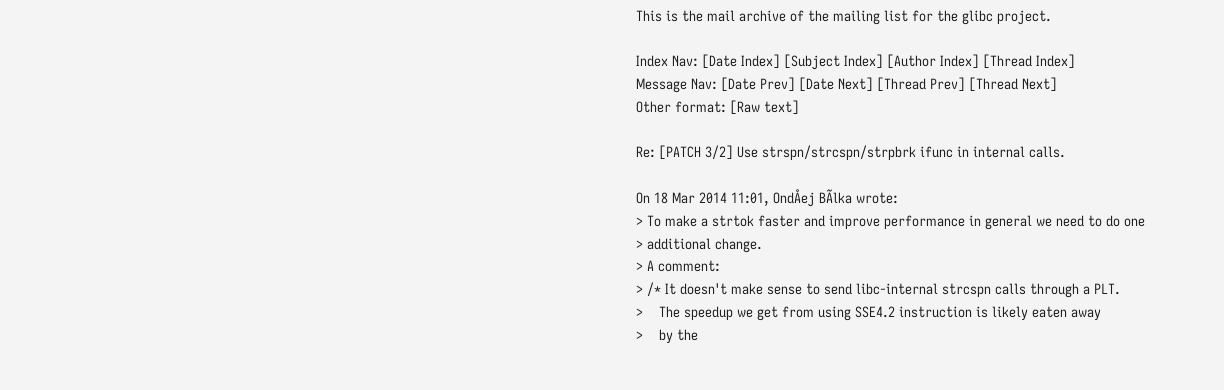This is the mail archive of the mailing list for the glibc project.

Index Nav: [Date Index] [Subject Index] [Author Index] [Thread Index]
Message Nav: [Date Prev] [Date Next] [Thread Prev] [Thread Next]
Other format: [Raw text]

Re: [PATCH 3/2] Use strspn/strcspn/strpbrk ifunc in internal calls.

On 18 Mar 2014 11:01, OndÅej BÃlka wrote:
> To make a strtok faster and improve performance in general we need to do one
> additional change.
> A comment:
> /* It doesn't make sense to send libc-internal strcspn calls through a PLT.
>    The speedup we get from using SSE4.2 instruction is likely eaten away
>    by the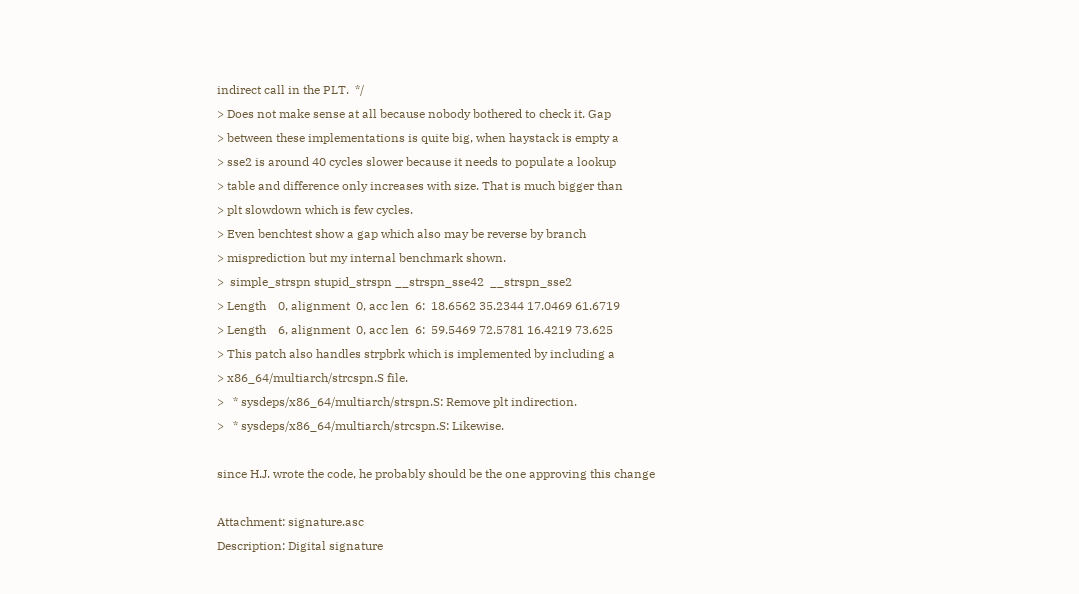indirect call in the PLT.  */
> Does not make sense at all because nobody bothered to check it. Gap
> between these implementations is quite big, when haystack is empty a
> sse2 is around 40 cycles slower because it needs to populate a lookup
> table and difference only increases with size. That is much bigger than
> plt slowdown which is few cycles.
> Even benchtest show a gap which also may be reverse by branch
> misprediction but my internal benchmark shown.
>  simple_strspn stupid_strspn __strspn_sse42  __strspn_sse2
> Length    0, alignment  0, acc len  6:  18.6562 35.2344 17.0469 61.6719
> Length    6, alignment  0, acc len  6:  59.5469 72.5781 16.4219 73.625
> This patch also handles strpbrk which is implemented by including a
> x86_64/multiarch/strcspn.S file.
>   * sysdeps/x86_64/multiarch/strspn.S: Remove plt indirection.
>   * sysdeps/x86_64/multiarch/strcspn.S: Likewise.

since H.J. wrote the code, he probably should be the one approving this change

Attachment: signature.asc
Description: Digital signature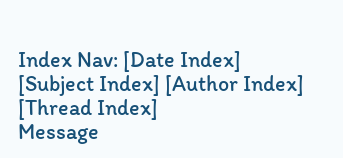Index Nav: [Date Index] [Subject Index] [Author Index] [Thread Index]
Message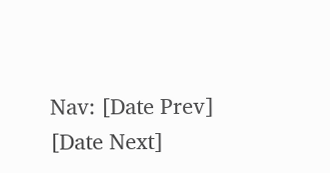Nav: [Date Prev] [Date Next]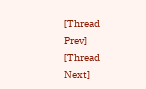[Thread Prev] [Thread Next]